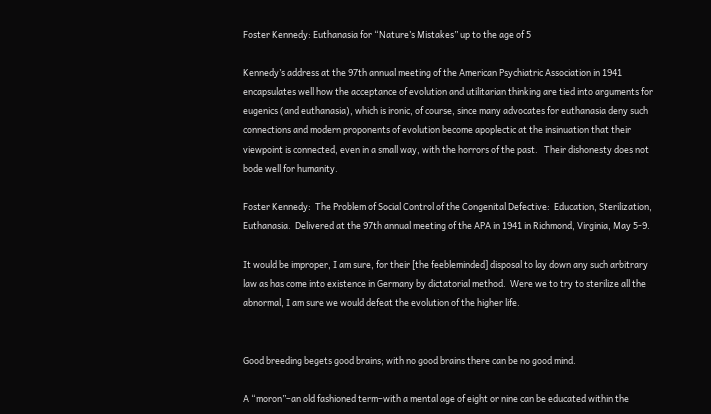Foster Kennedy: Euthanasia for “Nature’s Mistakes” up to the age of 5

Kennedy’s address at the 97th annual meeting of the American Psychiatric Association in 1941 encapsulates well how the acceptance of evolution and utilitarian thinking are tied into arguments for eugenics (and euthanasia), which is ironic, of course, since many advocates for euthanasia deny such connections and modern proponents of evolution become apoplectic at the insinuation that their viewpoint is connected, even in a small way, with the horrors of the past.   Their dishonesty does not bode well for humanity.

Foster Kennedy:  The Problem of Social Control of the Congenital Defective:  Education, Sterilization, Euthanasia.  Delivered at the 97th annual meeting of the APA in 1941 in Richmond, Virginia, May 5-9.

It would be improper, I am sure, for their [the feebleminded] disposal to lay down any such arbitrary law as has come into existence in Germany by dictatorial method.  Were we to try to sterilize all the abnormal, I am sure we would defeat the evolution of the higher life.


Good breeding begets good brains; with no good brains there can be no good mind.

A “moron”–an old fashioned term–with a mental age of eight or nine can be educated within the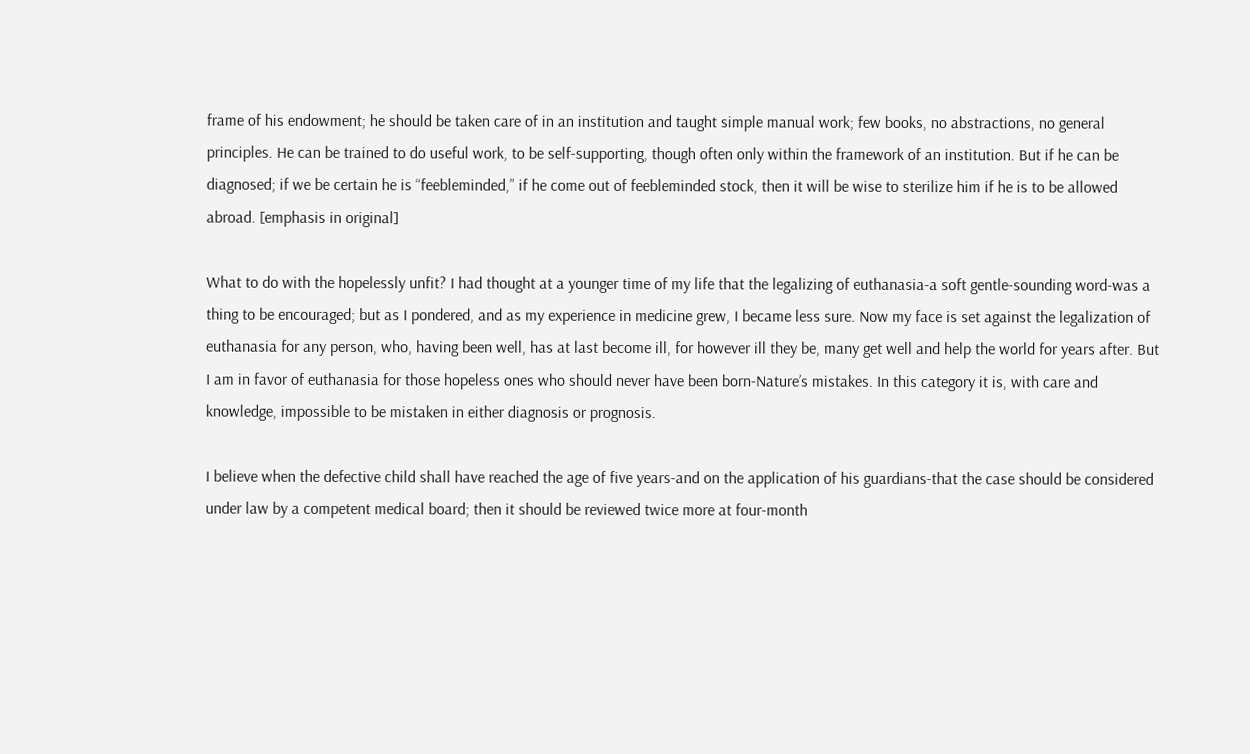frame of his endowment; he should be taken care of in an institution and taught simple manual work; few books, no abstractions, no general principles. He can be trained to do useful work, to be self-supporting, though often only within the framework of an institution. But if he can be diagnosed; if we be certain he is “feebleminded,” if he come out of feebleminded stock, then it will be wise to sterilize him if he is to be allowed abroad. [emphasis in original]

What to do with the hopelessly unfit? I had thought at a younger time of my life that the legalizing of euthanasia-a soft gentle-sounding word-was a thing to be encouraged; but as I pondered, and as my experience in medicine grew, I became less sure. Now my face is set against the legalization of euthanasia for any person, who, having been well, has at last become ill, for however ill they be, many get well and help the world for years after. But I am in favor of euthanasia for those hopeless ones who should never have been born-Nature’s mistakes. In this category it is, with care and knowledge, impossible to be mistaken in either diagnosis or prognosis.

I believe when the defective child shall have reached the age of five years-and on the application of his guardians-that the case should be considered under law by a competent medical board; then it should be reviewed twice more at four-month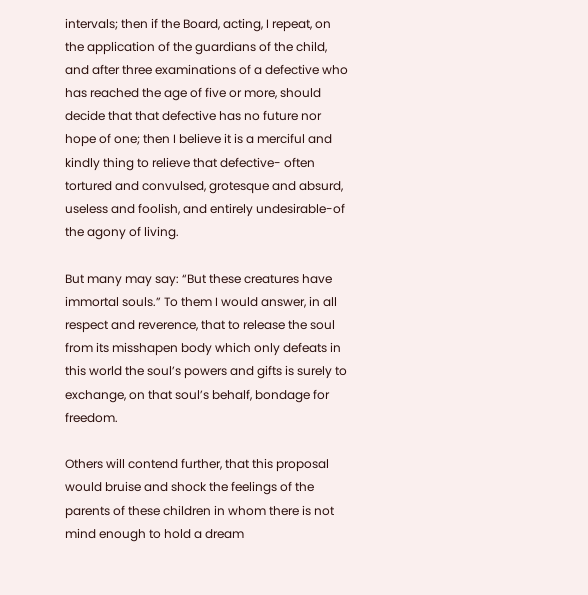intervals; then if the Board, acting, I repeat, on the application of the guardians of the child, and after three examinations of a defective who has reached the age of five or more, should decide that that defective has no future nor hope of one; then I believe it is a merciful and kindly thing to relieve that defective- often tortured and convulsed, grotesque and absurd, useless and foolish, and entirely undesirable-of the agony of living.

But many may say: “But these creatures have immortal souls.” To them I would answer, in all respect and reverence, that to release the soul from its misshapen body which only defeats in this world the soul’s powers and gifts is surely to exchange, on that soul’s behalf, bondage for freedom.

Others will contend further, that this proposal would bruise and shock the feelings of the parents of these children in whom there is not mind enough to hold a dream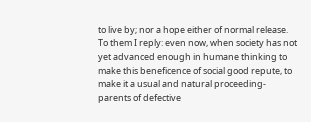to live by; nor a hope either of normal release. To them I reply: even now, when society has not yet advanced enough in humane thinking to make this beneficence of social good repute, to make it a usual and natural proceeding-parents of defective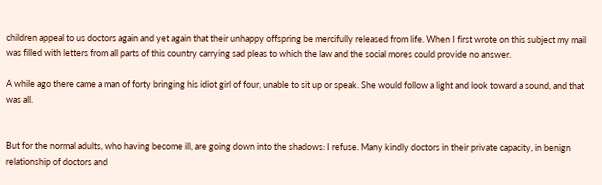children appeal to us doctors again and yet again that their unhappy offspring be mercifully released from life. When I first wrote on this subject my mail was filled with letters from all parts of this country carrying sad pleas to which the law and the social mores could provide no answer.

A while ago there came a man of forty bringing his idiot girl of four, unable to sit up or speak. She would follow a light and look toward a sound, and that was all.


But for the normal adults, who having become ill, are going down into the shadows: I refuse. Many kindly doctors in their private capacity, in benign relationship of doctors and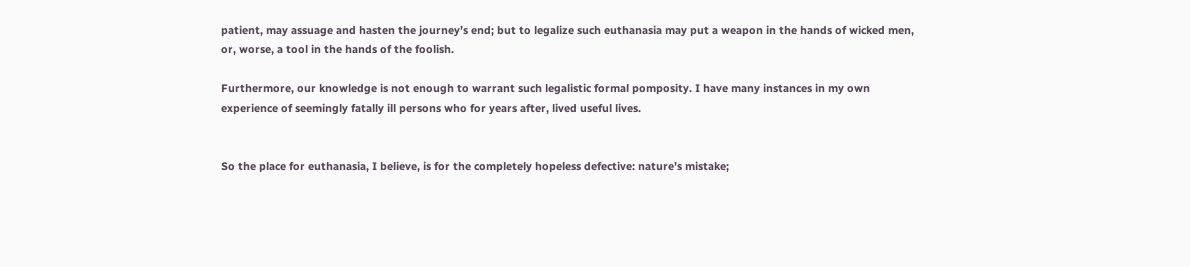patient, may assuage and hasten the journey’s end; but to legalize such euthanasia may put a weapon in the hands of wicked men, or, worse, a tool in the hands of the foolish.

Furthermore, our knowledge is not enough to warrant such legalistic formal pomposity. I have many instances in my own experience of seemingly fatally ill persons who for years after, lived useful lives.


So the place for euthanasia, I believe, is for the completely hopeless defective: nature’s mistake;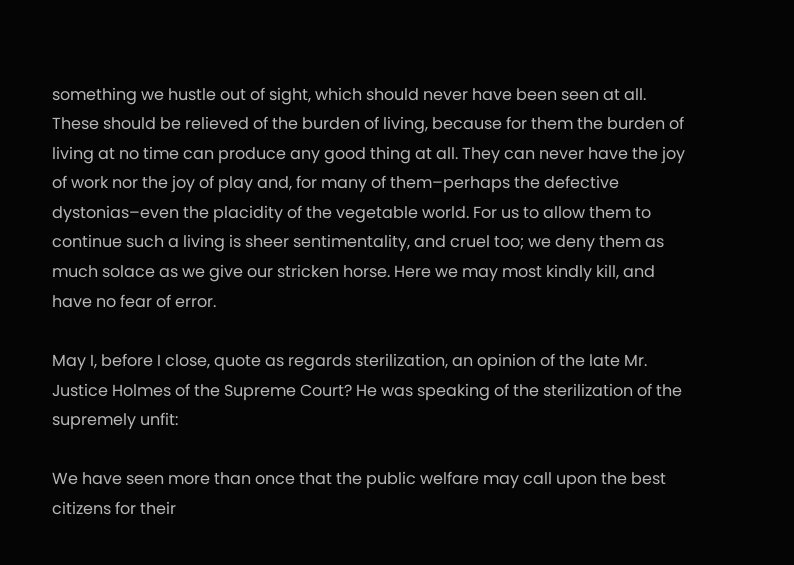something we hustle out of sight, which should never have been seen at all. These should be relieved of the burden of living, because for them the burden of living at no time can produce any good thing at all. They can never have the joy of work nor the joy of play and, for many of them–perhaps the defective dystonias–even the placidity of the vegetable world. For us to allow them to continue such a living is sheer sentimentality, and cruel too; we deny them as much solace as we give our stricken horse. Here we may most kindly kill, and have no fear of error.

May I, before I close, quote as regards sterilization, an opinion of the late Mr. Justice Holmes of the Supreme Court? He was speaking of the sterilization of the supremely unfit:

We have seen more than once that the public welfare may call upon the best citizens for their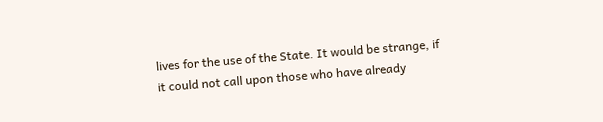lives for the use of the State. It would be strange, if it could not call upon those who have already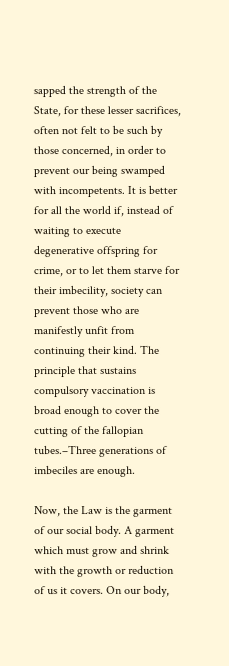sapped the strength of the State, for these lesser sacrifices, often not felt to be such by those concerned, in order to prevent our being swamped with incompetents. It is better for all the world if, instead of waiting to execute degenerative offspring for crime, or to let them starve for their imbecility, society can prevent those who are manifestly unfit from continuing their kind. The principle that sustains compulsory vaccination is broad enough to cover the cutting of the fallopian tubes.–Three generations of imbeciles are enough.

Now, the Law is the garment of our social body. A garment which must grow and shrink with the growth or reduction of us it covers. On our body,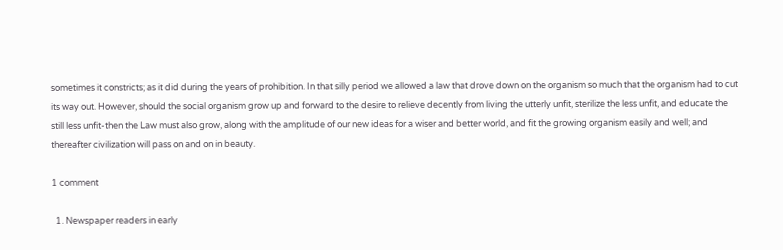sometimes it constricts; as it did during the years of prohibition. In that silly period we allowed a law that drove down on the organism so much that the organism had to cut its way out. However, should the social organism grow up and forward to the desire to relieve decently from living the utterly unfit, sterilize the less unfit, and educate the still less unfit-then the Law must also grow, along with the amplitude of our new ideas for a wiser and better world, and fit the growing organism easily and well; and thereafter civilization will pass on and on in beauty.

1 comment

  1. Newspaper readers in early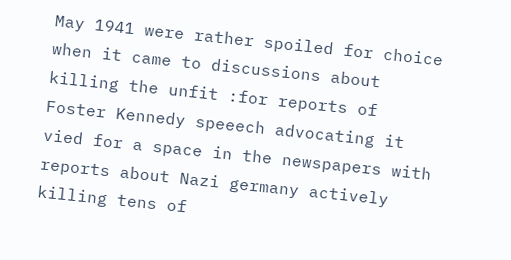May 1941 were rather spoiled for choice when it came to discussions about killing the unfit :for reports of Foster Kennedy speeech advocating it vied for a space in the newspapers with reports about Nazi germany actively killing tens of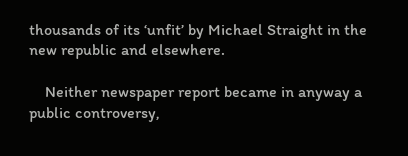thousands of its ‘unfit’ by Michael Straight in the new republic and elsewhere.

    Neither newspaper report became in anyway a public controversy,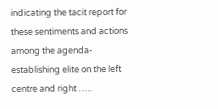indicating the tacit report for these sentiments and actions among the agenda-establishing elite on the left centre and right …..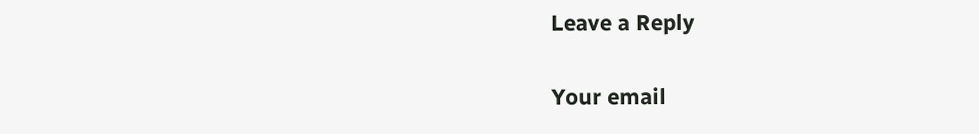Leave a Reply

Your email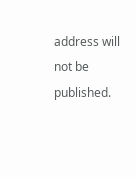address will not be published.